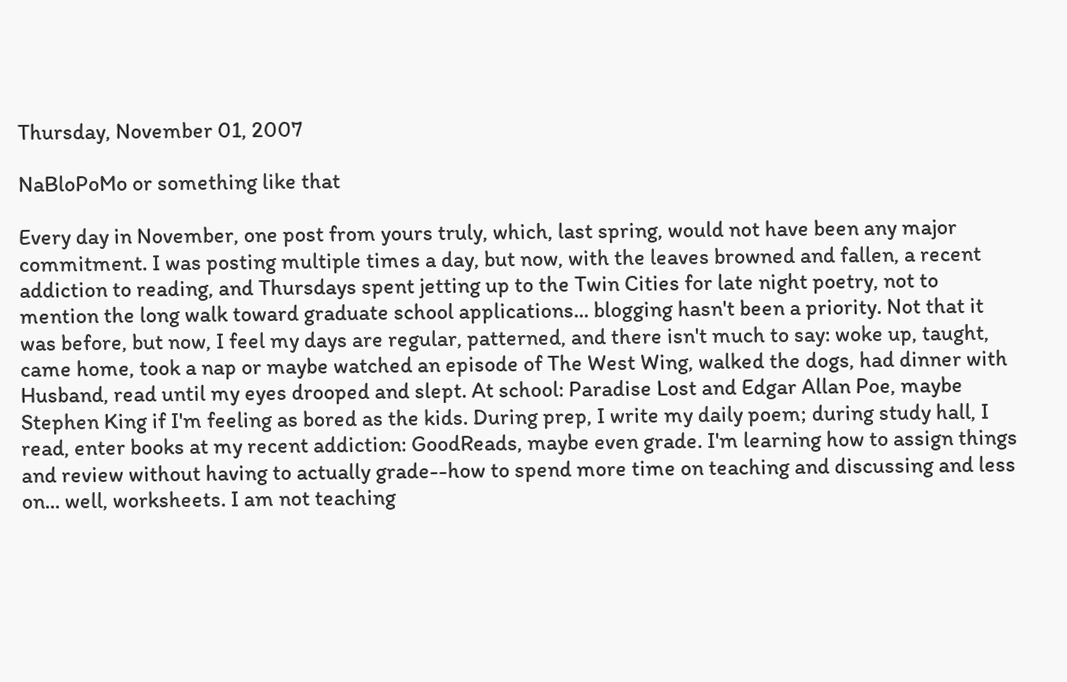Thursday, November 01, 2007

NaBloPoMo or something like that

Every day in November, one post from yours truly, which, last spring, would not have been any major commitment. I was posting multiple times a day, but now, with the leaves browned and fallen, a recent addiction to reading, and Thursdays spent jetting up to the Twin Cities for late night poetry, not to mention the long walk toward graduate school applications... blogging hasn't been a priority. Not that it was before, but now, I feel my days are regular, patterned, and there isn't much to say: woke up, taught, came home, took a nap or maybe watched an episode of The West Wing, walked the dogs, had dinner with Husband, read until my eyes drooped and slept. At school: Paradise Lost and Edgar Allan Poe, maybe Stephen King if I'm feeling as bored as the kids. During prep, I write my daily poem; during study hall, I read, enter books at my recent addiction: GoodReads, maybe even grade. I'm learning how to assign things and review without having to actually grade--how to spend more time on teaching and discussing and less on... well, worksheets. I am not teaching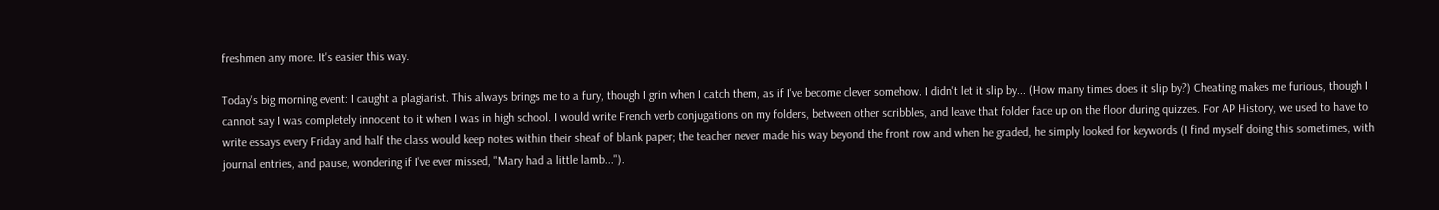freshmen any more. It's easier this way.

Today's big morning event: I caught a plagiarist. This always brings me to a fury, though I grin when I catch them, as if I've become clever somehow. I didn't let it slip by... (How many times does it slip by?) Cheating makes me furious, though I cannot say I was completely innocent to it when I was in high school. I would write French verb conjugations on my folders, between other scribbles, and leave that folder face up on the floor during quizzes. For AP History, we used to have to write essays every Friday and half the class would keep notes within their sheaf of blank paper; the teacher never made his way beyond the front row and when he graded, he simply looked for keywords (I find myself doing this sometimes, with journal entries, and pause, wondering if I've ever missed, "Mary had a little lamb...").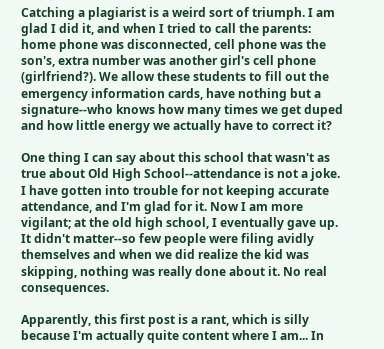Catching a plagiarist is a weird sort of triumph. I am glad I did it, and when I tried to call the parents: home phone was disconnected, cell phone was the son's, extra number was another girl's cell phone (girlfriend?). We allow these students to fill out the emergency information cards, have nothing but a signature--who knows how many times we get duped and how little energy we actually have to correct it?

One thing I can say about this school that wasn't as true about Old High School--attendance is not a joke. I have gotten into trouble for not keeping accurate attendance, and I'm glad for it. Now I am more vigilant; at the old high school, I eventually gave up. It didn't matter--so few people were filing avidly themselves and when we did realize the kid was skipping, nothing was really done about it. No real consequences.

Apparently, this first post is a rant, which is silly because I'm actually quite content where I am... In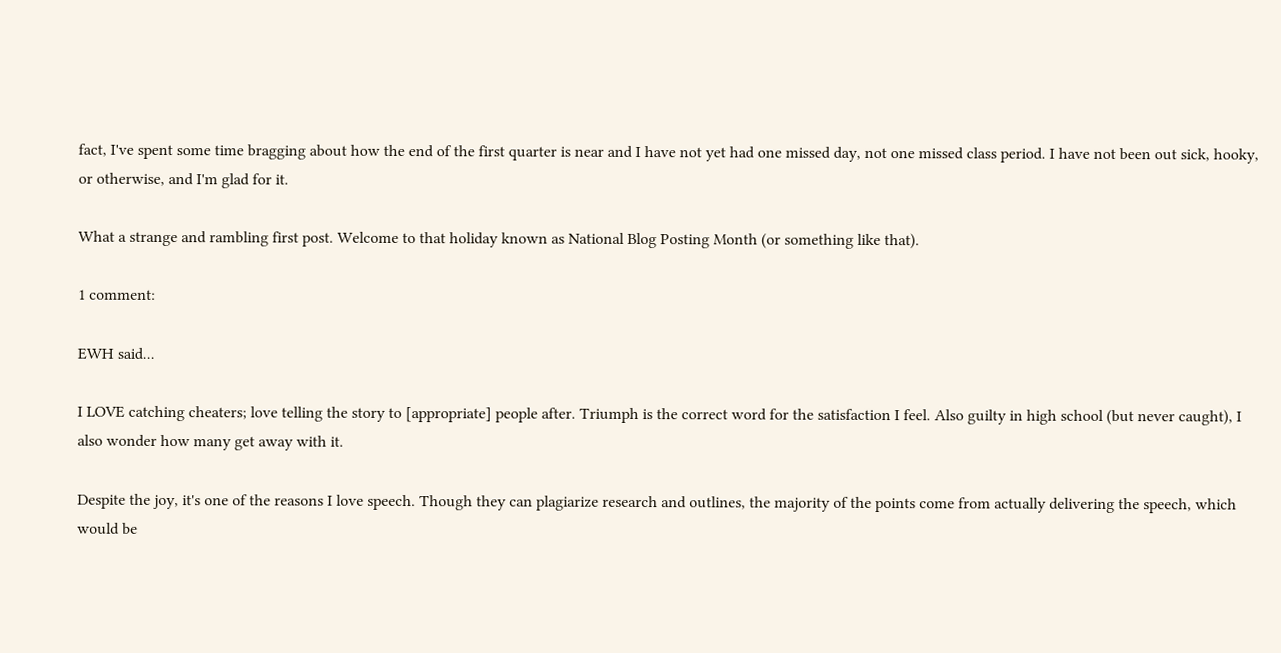fact, I've spent some time bragging about how the end of the first quarter is near and I have not yet had one missed day, not one missed class period. I have not been out sick, hooky, or otherwise, and I'm glad for it.

What a strange and rambling first post. Welcome to that holiday known as National Blog Posting Month (or something like that).

1 comment:

EWH said...

I LOVE catching cheaters; love telling the story to [appropriate] people after. Triumph is the correct word for the satisfaction I feel. Also guilty in high school (but never caught), I also wonder how many get away with it.

Despite the joy, it's one of the reasons I love speech. Though they can plagiarize research and outlines, the majority of the points come from actually delivering the speech, which would be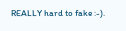REALLY hard to fake :-).